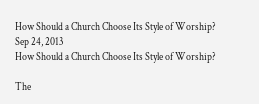How Should a Church Choose Its Style of Worship?
Sep 24, 2013
How Should a Church Choose Its Style of Worship?

The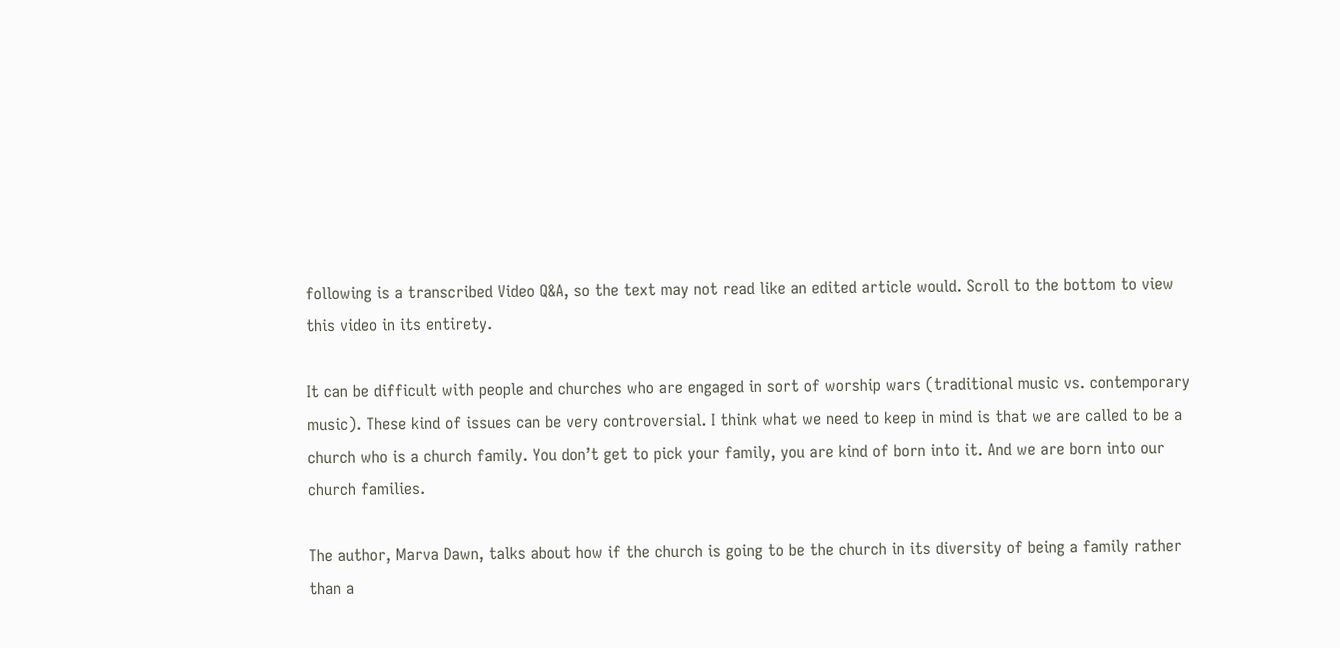following is a transcribed Video Q&A, so the text may not read like an edited article would. Scroll to the bottom to view this video in its entirety.

It can be difficult with people and churches who are engaged in sort of worship wars (traditional music vs. contemporary music). These kind of issues can be very controversial. I think what we need to keep in mind is that we are called to be a church who is a church family. You don’t get to pick your family, you are kind of born into it. And we are born into our church families.

The author, Marva Dawn, talks about how if the church is going to be the church in its diversity of being a family rather than a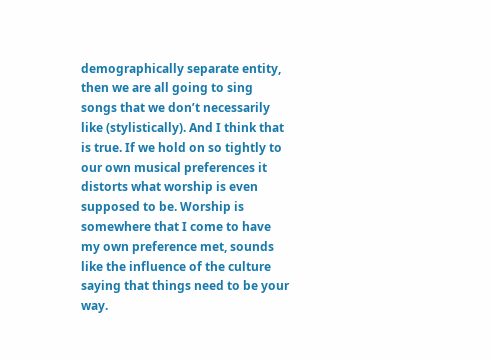demographically separate entity, then we are all going to sing songs that we don’t necessarily like (stylistically). And I think that is true. If we hold on so tightly to our own musical preferences it distorts what worship is even supposed to be. Worship is somewhere that I come to have my own preference met, sounds like the influence of the culture saying that things need to be your way.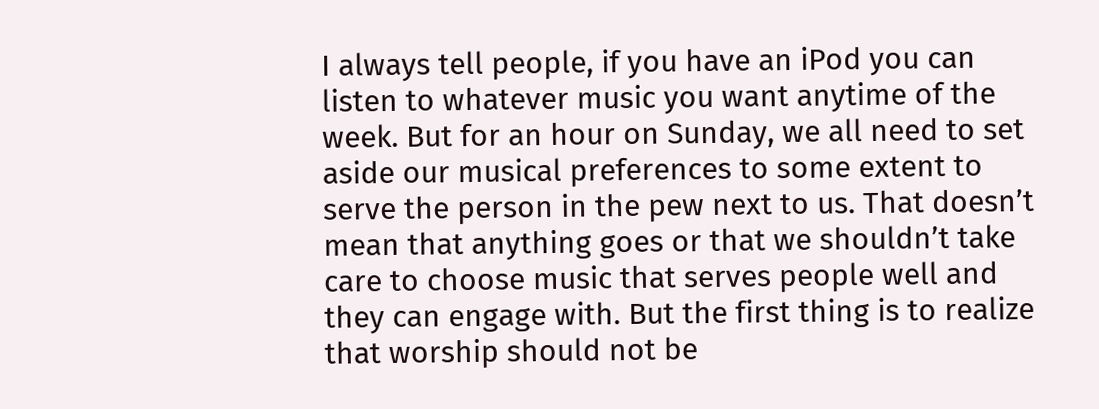I always tell people, if you have an iPod you can listen to whatever music you want anytime of the week. But for an hour on Sunday, we all need to set aside our musical preferences to some extent to serve the person in the pew next to us. That doesn’t mean that anything goes or that we shouldn’t take care to choose music that serves people well and they can engage with. But the first thing is to realize that worship should not be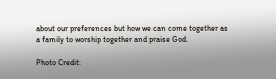about our preferences but how we can come together as a family to worship together and praise God.

Photo Credit: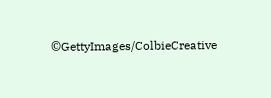©GettyImages/ColbieCreative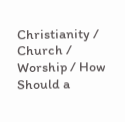Christianity / Church / Worship / How Should a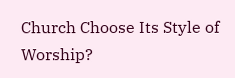Church Choose Its Style of Worship?